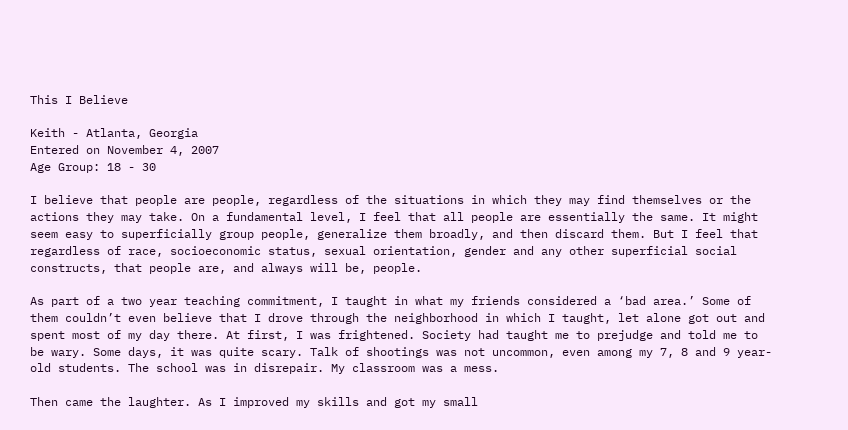This I Believe

Keith - Atlanta, Georgia
Entered on November 4, 2007
Age Group: 18 - 30

I believe that people are people, regardless of the situations in which they may find themselves or the actions they may take. On a fundamental level, I feel that all people are essentially the same. It might seem easy to superficially group people, generalize them broadly, and then discard them. But I feel that regardless of race, socioeconomic status, sexual orientation, gender and any other superficial social constructs, that people are, and always will be, people.

As part of a two year teaching commitment, I taught in what my friends considered a ‘bad area.’ Some of them couldn’t even believe that I drove through the neighborhood in which I taught, let alone got out and spent most of my day there. At first, I was frightened. Society had taught me to prejudge and told me to be wary. Some days, it was quite scary. Talk of shootings was not uncommon, even among my 7, 8 and 9 year-old students. The school was in disrepair. My classroom was a mess.

Then came the laughter. As I improved my skills and got my small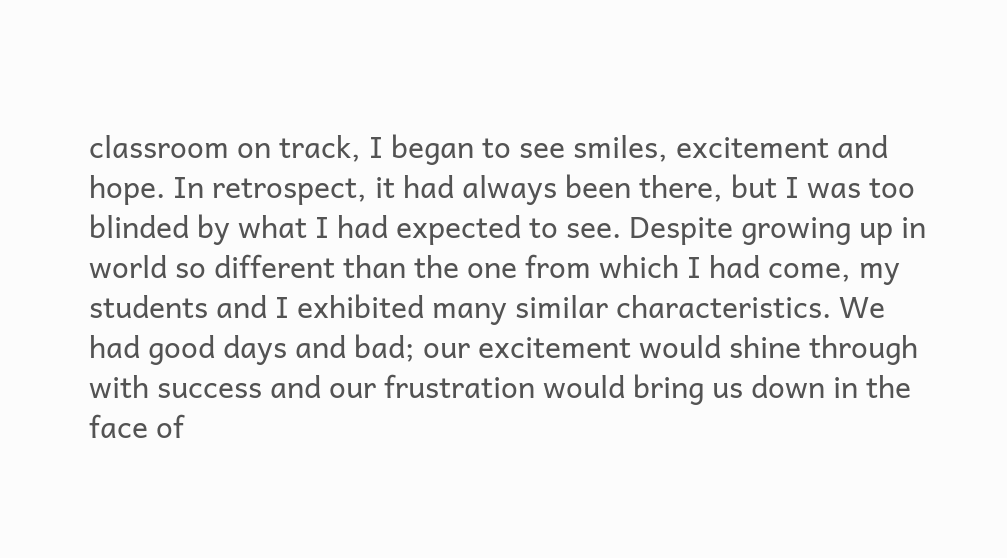classroom on track, I began to see smiles, excitement and hope. In retrospect, it had always been there, but I was too blinded by what I had expected to see. Despite growing up in world so different than the one from which I had come, my students and I exhibited many similar characteristics. We had good days and bad; our excitement would shine through with success and our frustration would bring us down in the face of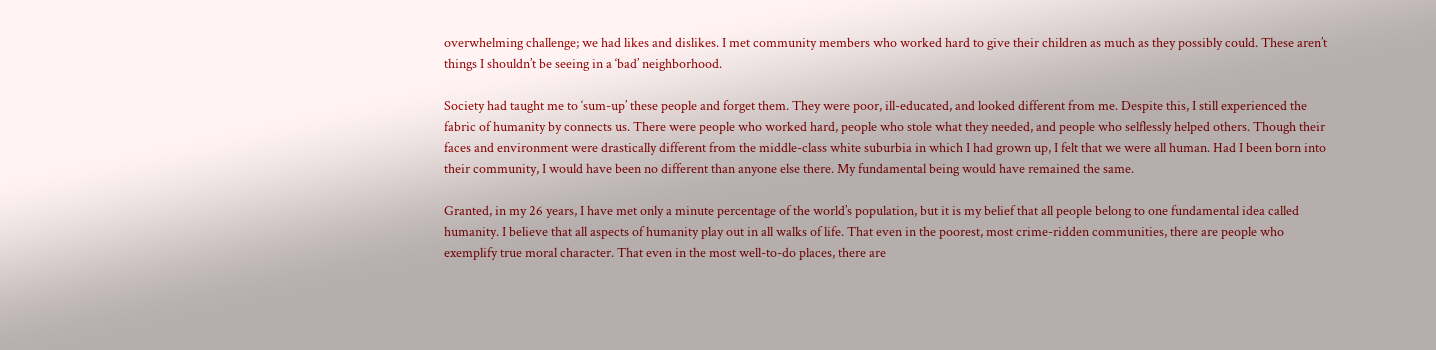overwhelming challenge; we had likes and dislikes. I met community members who worked hard to give their children as much as they possibly could. These aren’t things I shouldn’t be seeing in a ‘bad’ neighborhood.

Society had taught me to ‘sum-up’ these people and forget them. They were poor, ill-educated, and looked different from me. Despite this, I still experienced the fabric of humanity by connects us. There were people who worked hard, people who stole what they needed, and people who selflessly helped others. Though their faces and environment were drastically different from the middle-class white suburbia in which I had grown up, I felt that we were all human. Had I been born into their community, I would have been no different than anyone else there. My fundamental being would have remained the same.

Granted, in my 26 years, I have met only a minute percentage of the world’s population, but it is my belief that all people belong to one fundamental idea called humanity. I believe that all aspects of humanity play out in all walks of life. That even in the poorest, most crime-ridden communities, there are people who exemplify true moral character. That even in the most well-to-do places, there are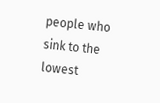people who sink to the lowest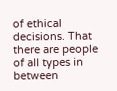of ethical decisions. That there are people of all types in between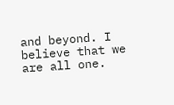and beyond. I believe that we are all one.